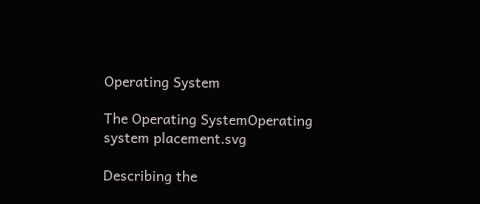Operating System

The Operating SystemOperating system placement.svg

Describing the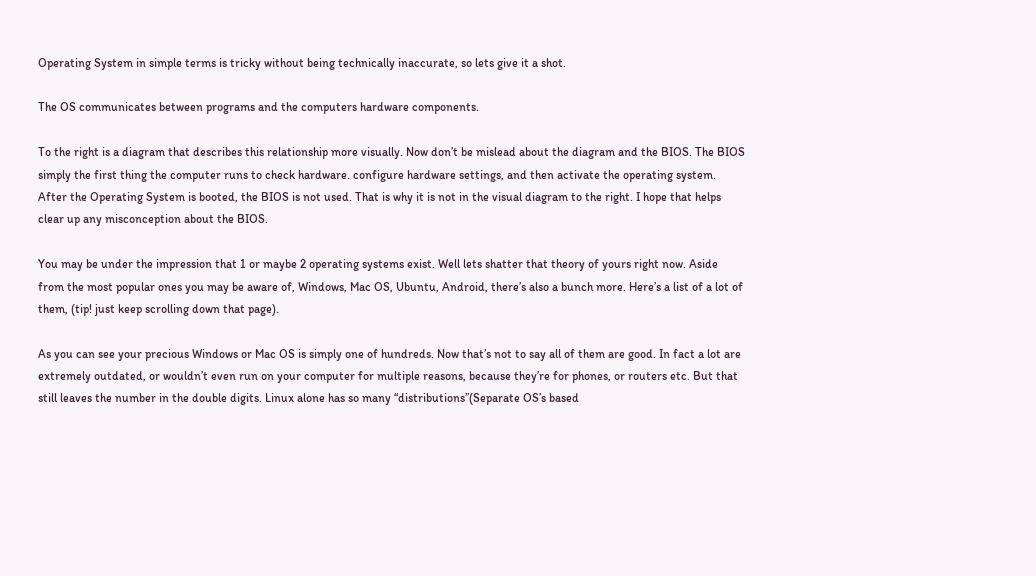Operating System in simple terms is tricky without being technically inaccurate, so lets give it a shot.

The OS communicates between programs and the computers hardware components.

To the right is a diagram that describes this relationship more visually. Now don’t be mislead about the diagram and the BIOS. The BIOS simply the first thing the computer runs to check hardware. configure hardware settings, and then activate the operating system. After the Operating System is booted, the BIOS is not used. That is why it is not in the visual diagram to the right. I hope that helps clear up any misconception about the BIOS.

You may be under the impression that 1 or maybe 2 operating systems exist. Well lets shatter that theory of yours right now. Aside from the most popular ones you may be aware of, Windows, Mac OS, Ubuntu, Android, there’s also a bunch more. Here’s a list of a lot of them, (tip! just keep scrolling down that page).

As you can see your precious Windows or Mac OS is simply one of hundreds. Now that’s not to say all of them are good. In fact a lot are extremely outdated, or wouldn’t even run on your computer for multiple reasons, because they’re for phones, or routers etc. But that still leaves the number in the double digits. Linux alone has so many “distributions”(Separate OS’s based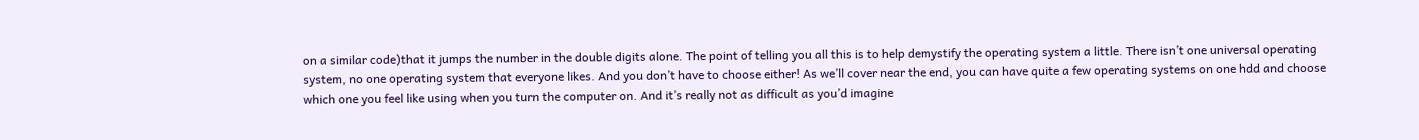on a similar code)that it jumps the number in the double digits alone. The point of telling you all this is to help demystify the operating system a little. There isn’t one universal operating system, no one operating system that everyone likes. And you don’t have to choose either! As we’ll cover near the end, you can have quite a few operating systems on one hdd and choose which one you feel like using when you turn the computer on. And it’s really not as difficult as you’d imagine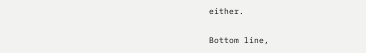either.

Bottom line,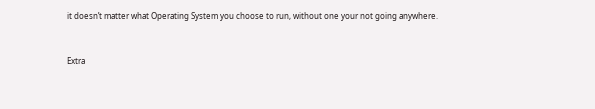it doesn’t matter what Operating System you choose to run, without one your not going anywhere.


Extra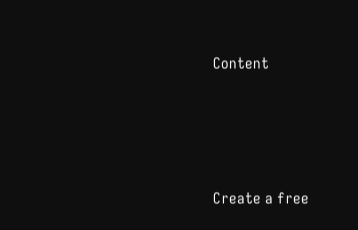Content




Create a free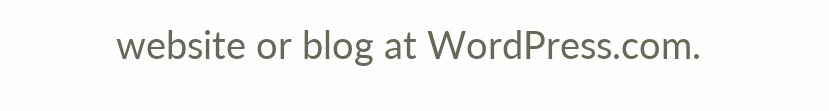website or blog at WordPress.com.